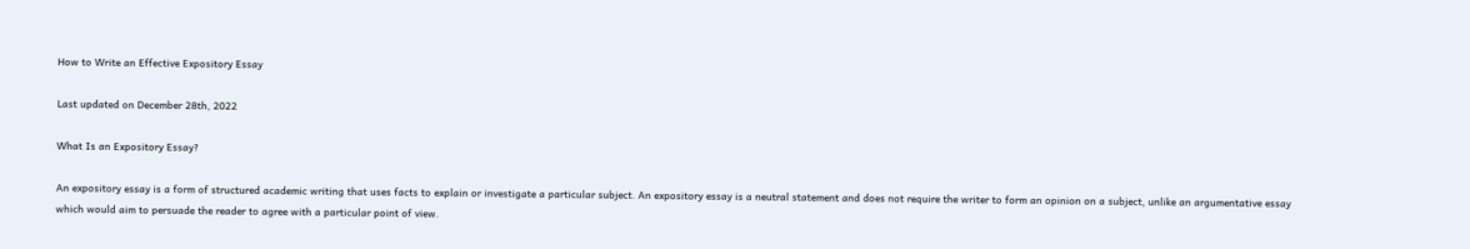How to Write an Effective Expository Essay

Last updated on December 28th, 2022

What Is an Expository Essay?

An expository essay is a form of structured academic writing that uses facts to explain or investigate a particular subject. An expository essay is a neutral statement and does not require the writer to form an opinion on a subject, unlike an argumentative essay which would aim to persuade the reader to agree with a particular point of view.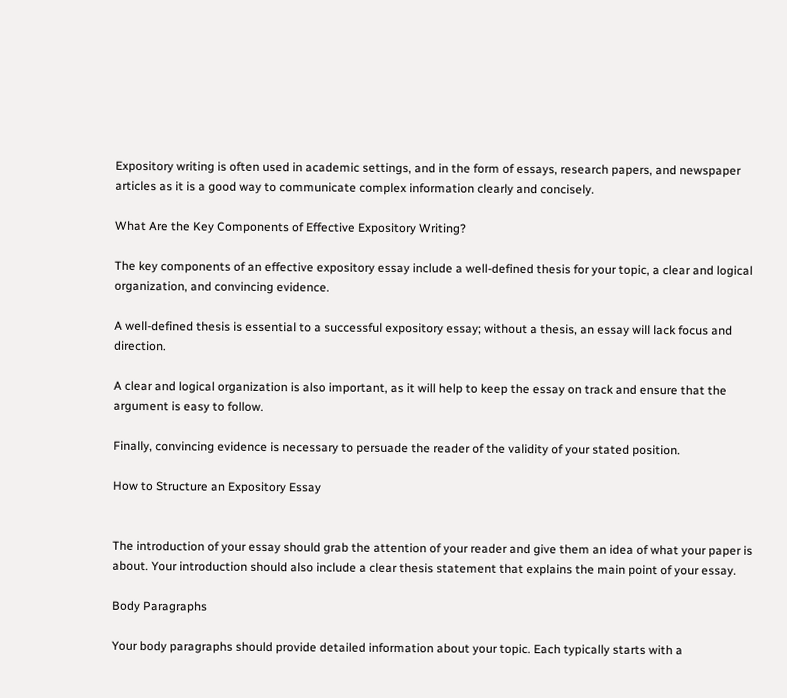Expository writing is often used in academic settings, and in the form of essays, research papers, and newspaper articles as it is a good way to communicate complex information clearly and concisely.

What Are the Key Components of Effective Expository Writing?

The key components of an effective expository essay include a well-defined thesis for your topic, a clear and logical organization, and convincing evidence.

A well-defined thesis is essential to a successful expository essay; without a thesis, an essay will lack focus and direction.

A clear and logical organization is also important, as it will help to keep the essay on track and ensure that the argument is easy to follow.

Finally, convincing evidence is necessary to persuade the reader of the validity of your stated position.

How to Structure an Expository Essay


The introduction of your essay should grab the attention of your reader and give them an idea of what your paper is about. Your introduction should also include a clear thesis statement that explains the main point of your essay.

Body Paragraphs

Your body paragraphs should provide detailed information about your topic. Each typically starts with a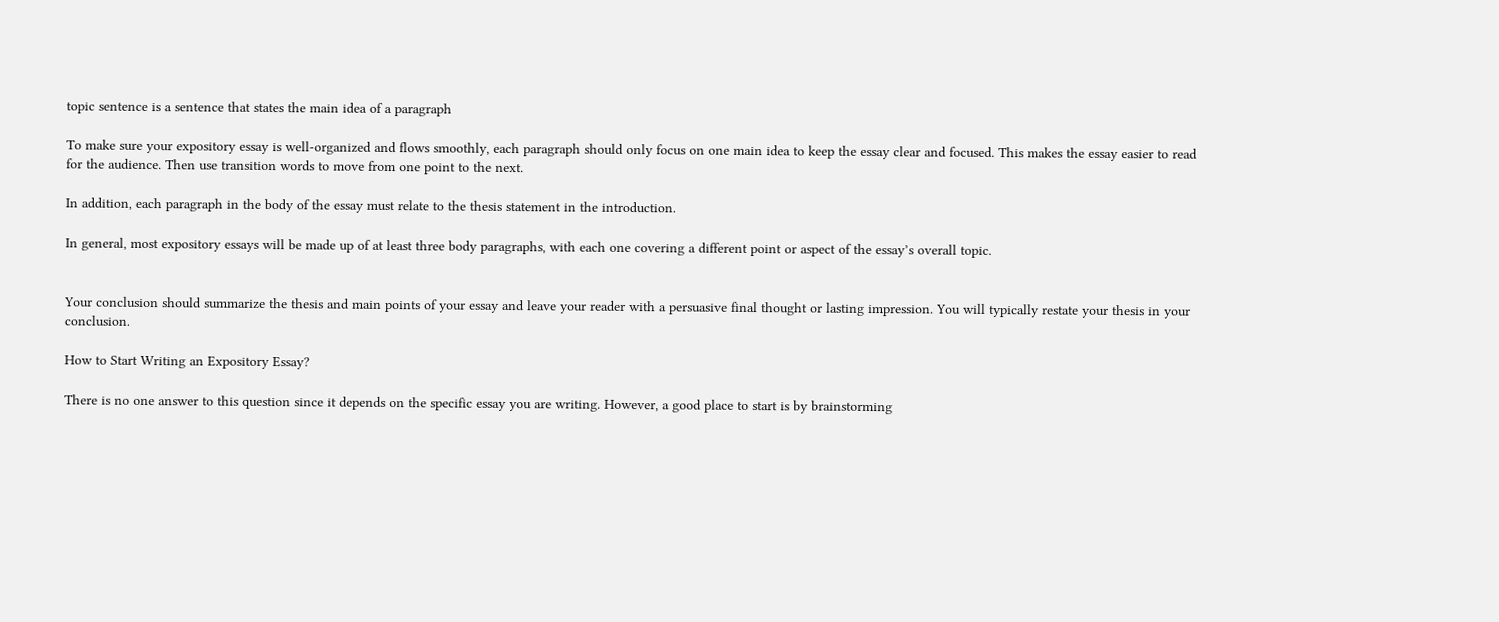topic sentence is a sentence that states the main idea of a paragraph

To make sure your expository essay is well-organized and flows smoothly, each paragraph should only focus on one main idea to keep the essay clear and focused. This makes the essay easier to read for the audience. Then use transition words to move from one point to the next.

In addition, each paragraph in the body of the essay must relate to the thesis statement in the introduction.

In general, most expository essays will be made up of at least three body paragraphs, with each one covering a different point or aspect of the essay’s overall topic.


Your conclusion should summarize the thesis and main points of your essay and leave your reader with a persuasive final thought or lasting impression. You will typically restate your thesis in your conclusion.

How to Start Writing an Expository Essay?

There is no one answer to this question since it depends on the specific essay you are writing. However, a good place to start is by brainstorming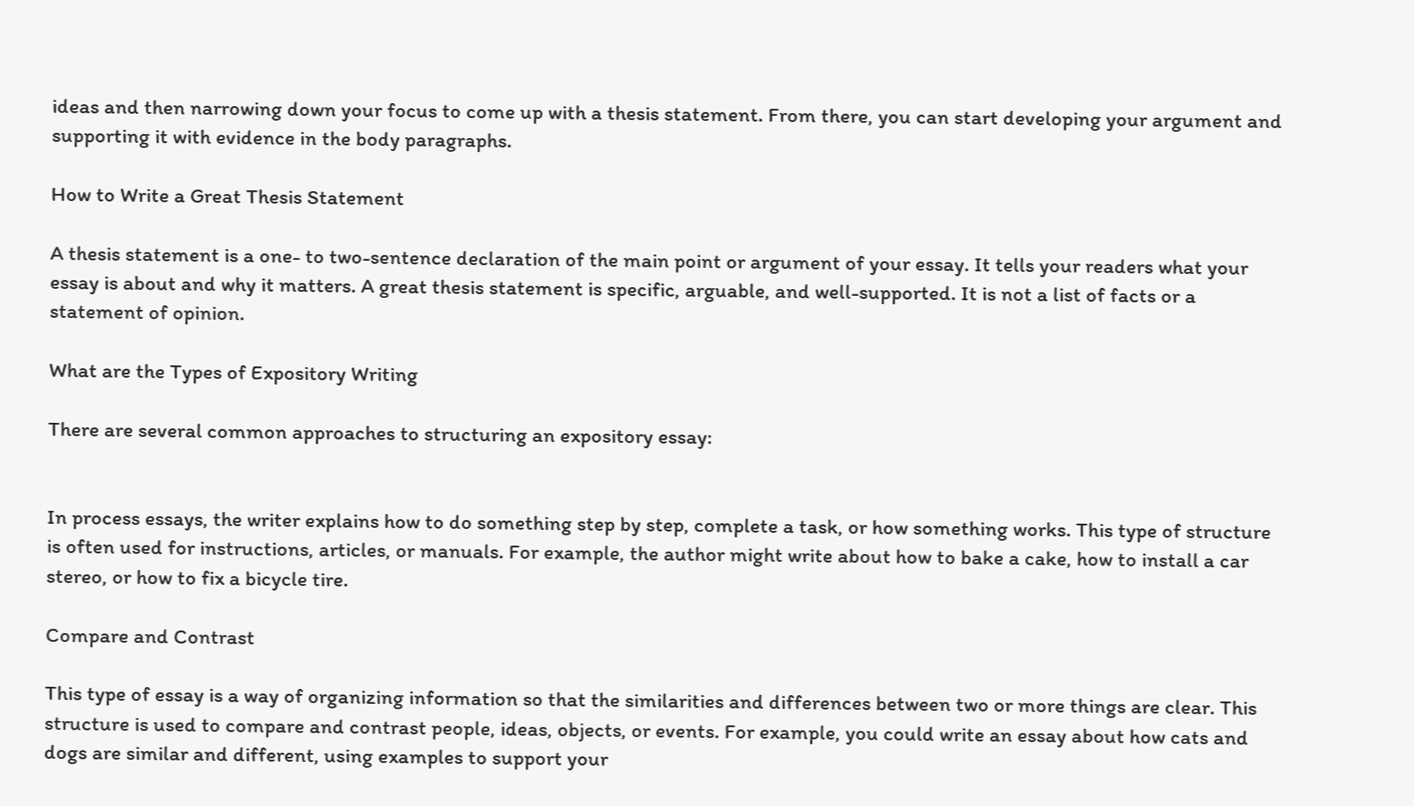ideas and then narrowing down your focus to come up with a thesis statement. From there, you can start developing your argument and supporting it with evidence in the body paragraphs.

How to Write a Great Thesis Statement

A thesis statement is a one- to two-sentence declaration of the main point or argument of your essay. It tells your readers what your essay is about and why it matters. A great thesis statement is specific, arguable, and well-supported. It is not a list of facts or a statement of opinion.

What are the Types of Expository Writing

There are several common approaches to structuring an expository essay:


In process essays, the writer explains how to do something step by step, complete a task, or how something works. This type of structure is often used for instructions, articles, or manuals. For example, the author might write about how to bake a cake, how to install a car stereo, or how to fix a bicycle tire.

Compare and Contrast

This type of essay is a way of organizing information so that the similarities and differences between two or more things are clear. This structure is used to compare and contrast people, ideas, objects, or events. For example, you could write an essay about how cats and dogs are similar and different, using examples to support your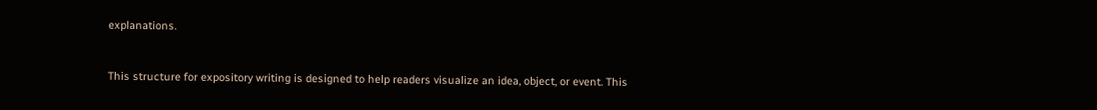explanations.


This structure for expository writing is designed to help readers visualize an idea, object, or event. This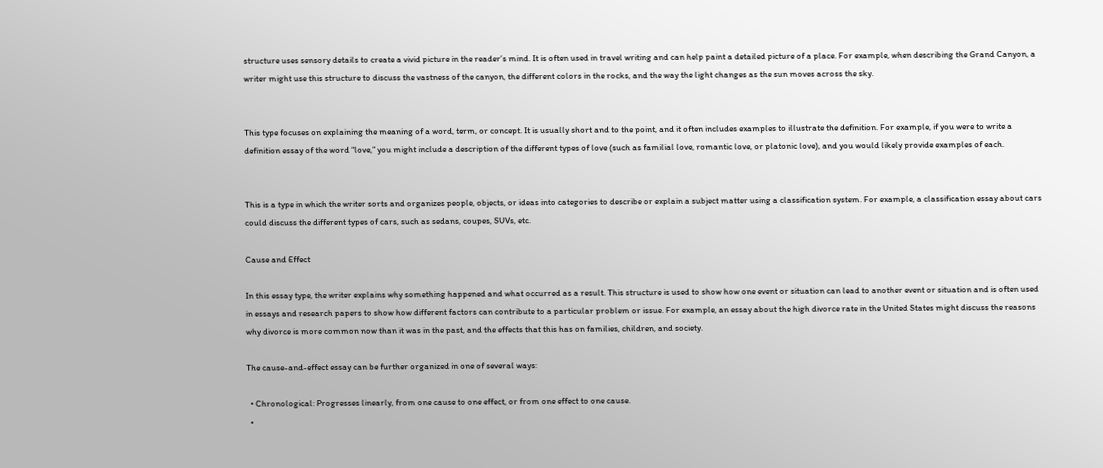structure uses sensory details to create a vivid picture in the reader’s mind. It is often used in travel writing and can help paint a detailed picture of a place. For example, when describing the Grand Canyon, a writer might use this structure to discuss the vastness of the canyon, the different colors in the rocks, and the way the light changes as the sun moves across the sky.


This type focuses on explaining the meaning of a word, term, or concept. It is usually short and to the point, and it often includes examples to illustrate the definition. For example, if you were to write a definition essay of the word “love,” you might include a description of the different types of love (such as familial love, romantic love, or platonic love), and you would likely provide examples of each.


This is a type in which the writer sorts and organizes people, objects, or ideas into categories to describe or explain a subject matter using a classification system. For example, a classification essay about cars could discuss the different types of cars, such as sedans, coupes, SUVs, etc.

Cause and Effect

In this essay type, the writer explains why something happened and what occurred as a result. This structure is used to show how one event or situation can lead to another event or situation and is often used in essays and research papers to show how different factors can contribute to a particular problem or issue. For example, an essay about the high divorce rate in the United States might discuss the reasons why divorce is more common now than it was in the past, and the effects that this has on families, children, and society.

The cause-and-effect essay can be further organized in one of several ways:

  • Chronological: Progresses linearly, from one cause to one effect, or from one effect to one cause.
  •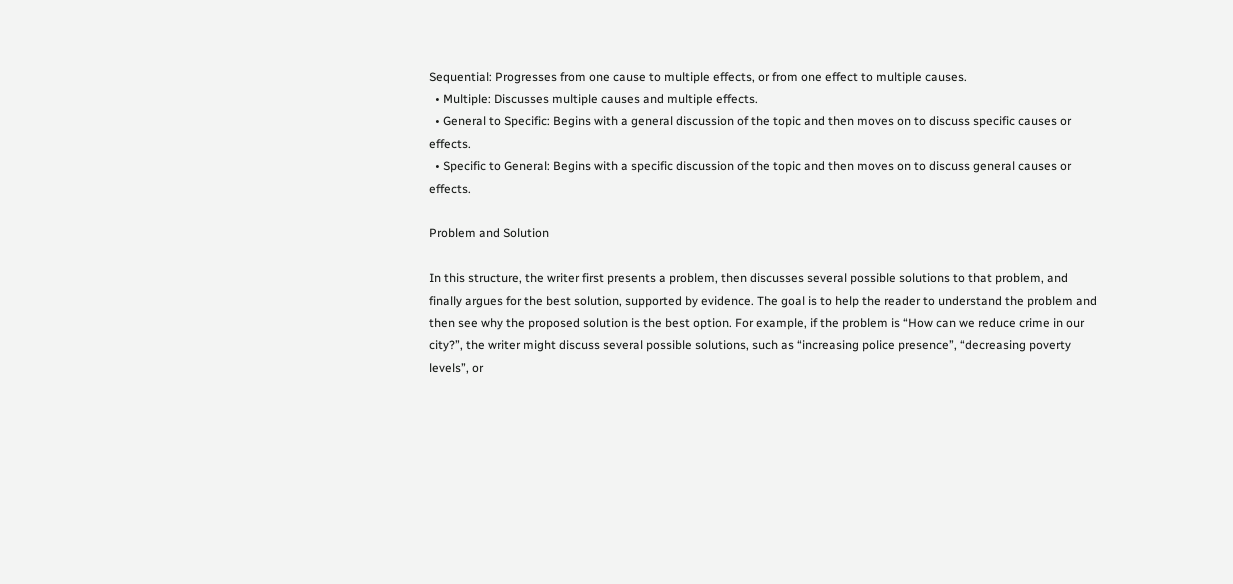Sequential: Progresses from one cause to multiple effects, or from one effect to multiple causes.
  • Multiple: Discusses multiple causes and multiple effects.
  • General to Specific: Begins with a general discussion of the topic and then moves on to discuss specific causes or effects.
  • Specific to General: Begins with a specific discussion of the topic and then moves on to discuss general causes or effects.

Problem and Solution

In this structure, the writer first presents a problem, then discusses several possible solutions to that problem, and finally argues for the best solution, supported by evidence. The goal is to help the reader to understand the problem and then see why the proposed solution is the best option. For example, if the problem is “How can we reduce crime in our city?”, the writer might discuss several possible solutions, such as “increasing police presence”, “decreasing poverty levels”, or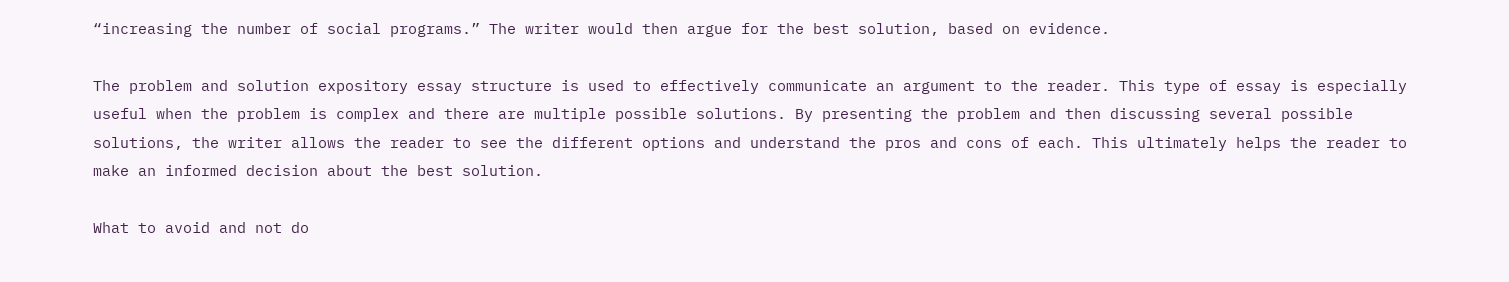“increasing the number of social programs.” The writer would then argue for the best solution, based on evidence.

The problem and solution expository essay structure is used to effectively communicate an argument to the reader. This type of essay is especially useful when the problem is complex and there are multiple possible solutions. By presenting the problem and then discussing several possible solutions, the writer allows the reader to see the different options and understand the pros and cons of each. This ultimately helps the reader to make an informed decision about the best solution.

What to avoid and not do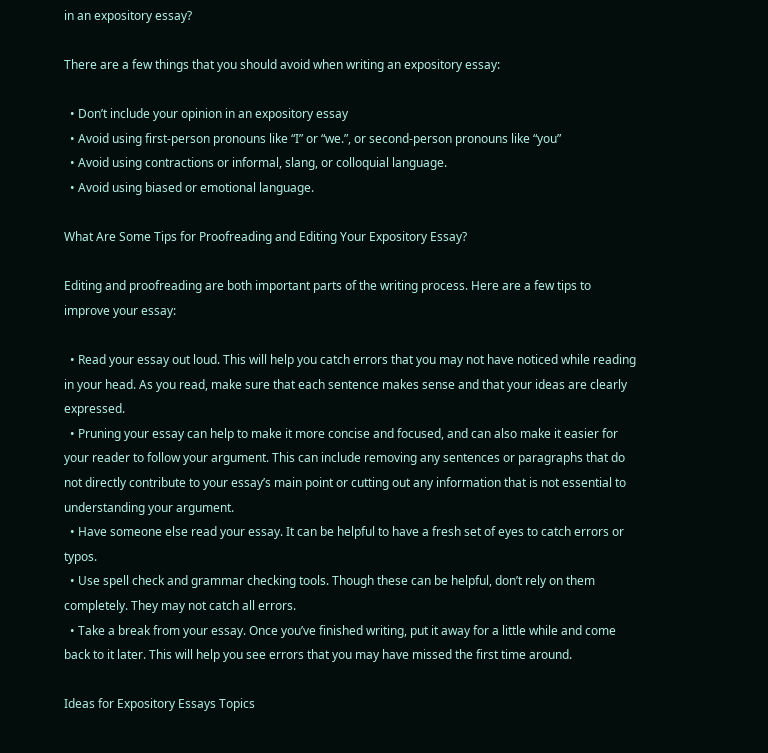in an expository essay?

There are a few things that you should avoid when writing an expository essay:

  • Don’t include your opinion in an expository essay
  • Avoid using first-person pronouns like “I” or “we.”, or second-person pronouns like “you”
  • Avoid using contractions or informal, slang, or colloquial language.
  • Avoid using biased or emotional language.

What Are Some Tips for Proofreading and Editing Your Expository Essay?

Editing and proofreading are both important parts of the writing process. Here are a few tips to improve your essay:

  • Read your essay out loud. This will help you catch errors that you may not have noticed while reading in your head. As you read, make sure that each sentence makes sense and that your ideas are clearly expressed.
  • Pruning your essay can help to make it more concise and focused, and can also make it easier for your reader to follow your argument. This can include removing any sentences or paragraphs that do not directly contribute to your essay’s main point or cutting out any information that is not essential to understanding your argument.
  • Have someone else read your essay. It can be helpful to have a fresh set of eyes to catch errors or typos.
  • Use spell check and grammar checking tools. Though these can be helpful, don’t rely on them completely. They may not catch all errors.
  • Take a break from your essay. Once you’ve finished writing, put it away for a little while and come back to it later. This will help you see errors that you may have missed the first time around.

Ideas for Expository Essays Topics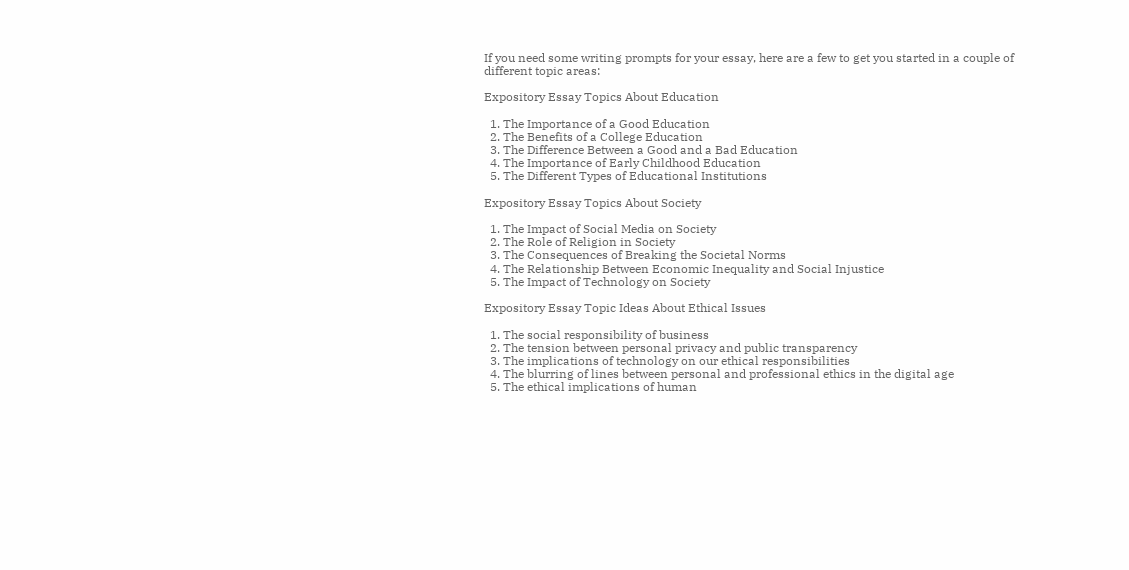If you need some writing prompts for your essay, here are a few to get you started in a couple of different topic areas:

Expository Essay Topics About Education

  1. The Importance of a Good Education
  2. The Benefits of a College Education
  3. The Difference Between a Good and a Bad Education
  4. The Importance of Early Childhood Education
  5. The Different Types of Educational Institutions

Expository Essay Topics About Society

  1. The Impact of Social Media on Society
  2. The Role of Religion in Society
  3. The Consequences of Breaking the Societal Norms
  4. The Relationship Between Economic Inequality and Social Injustice
  5. The Impact of Technology on Society

Expository Essay Topic Ideas About Ethical Issues

  1. The social responsibility of business
  2. The tension between personal privacy and public transparency
  3. The implications of technology on our ethical responsibilities
  4. The blurring of lines between personal and professional ethics in the digital age
  5. The ethical implications of human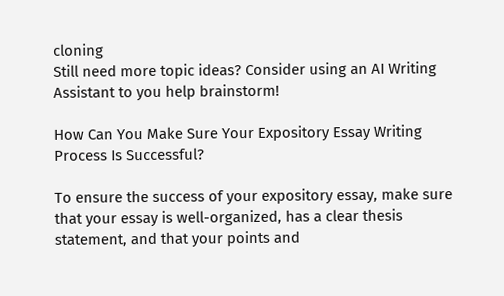cloning
Still need more topic ideas? Consider using an AI Writing Assistant to you help brainstorm!

How Can You Make Sure Your Expository Essay Writing Process Is Successful?

To ensure the success of your expository essay, make sure that your essay is well-organized, has a clear thesis statement, and that your points and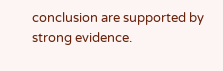conclusion are supported by strong evidence.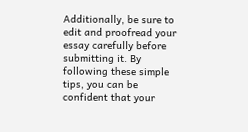Additionally, be sure to edit and proofread your essay carefully before submitting it. By following these simple tips, you can be confident that your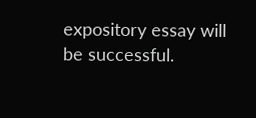expository essay will be successful.